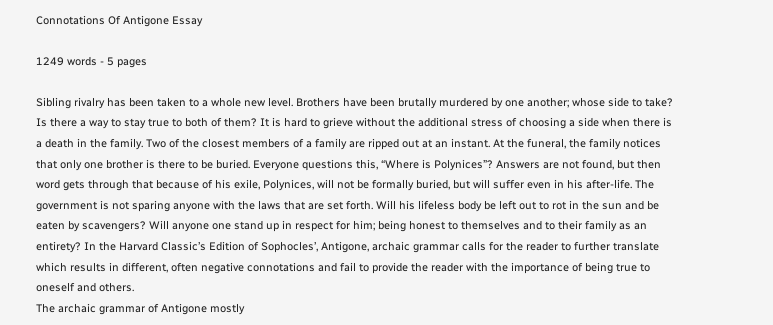Connotations Of Antigone Essay

1249 words - 5 pages

Sibling rivalry has been taken to a whole new level. Brothers have been brutally murdered by one another; whose side to take? Is there a way to stay true to both of them? It is hard to grieve without the additional stress of choosing a side when there is a death in the family. Two of the closest members of a family are ripped out at an instant. At the funeral, the family notices that only one brother is there to be buried. Everyone questions this, “Where is Polynices”? Answers are not found, but then word gets through that because of his exile, Polynices, will not be formally buried, but will suffer even in his after-life. The government is not sparing anyone with the laws that are set forth. Will his lifeless body be left out to rot in the sun and be eaten by scavengers? Will anyone one stand up in respect for him; being honest to themselves and to their family as an entirety? In the Harvard Classic’s Edition of Sophocles’, Antigone, archaic grammar calls for the reader to further translate which results in different, often negative connotations and fail to provide the reader with the importance of being true to oneself and others.
The archaic grammar of Antigone mostly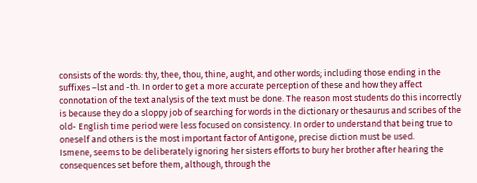consists of the words: thy, thee, thou, thine, aught, and other words; including those ending in the suffixes –lst and -th. In order to get a more accurate perception of these and how they affect connotation of the text analysis of the text must be done. The reason most students do this incorrectly is because they do a sloppy job of searching for words in the dictionary or thesaurus and scribes of the old- English time period were less focused on consistency. In order to understand that being true to oneself and others is the most important factor of Antigone, precise diction must be used.
Ismene, seems to be deliberately ignoring her sisters efforts to bury her brother after hearing the consequences set before them, although, through the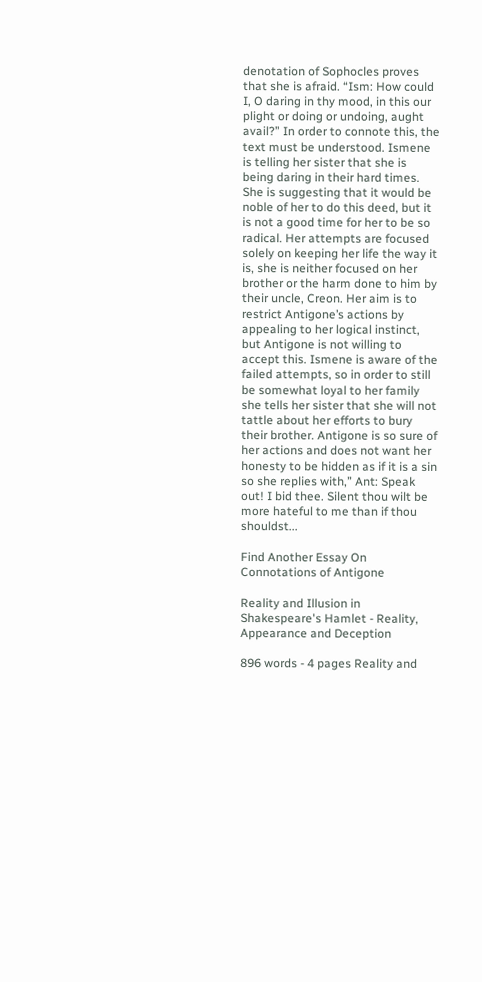denotation of Sophocles proves that she is afraid. “Ism: How could I, O daring in thy mood, in this our plight or doing or undoing, aught avail?” In order to connote this, the text must be understood. Ismene is telling her sister that she is being daring in their hard times. She is suggesting that it would be noble of her to do this deed, but it is not a good time for her to be so radical. Her attempts are focused solely on keeping her life the way it is, she is neither focused on her brother or the harm done to him by their uncle, Creon. Her aim is to restrict Antigone’s actions by appealing to her logical instinct, but Antigone is not willing to accept this. Ismene is aware of the failed attempts, so in order to still be somewhat loyal to her family she tells her sister that she will not tattle about her efforts to bury their brother. Antigone is so sure of her actions and does not want her honesty to be hidden as if it is a sin so she replies with,” Ant: Speak out! I bid thee. Silent thou wilt be more hateful to me than if thou shouldst...

Find Another Essay On Connotations of Antigone

Reality and Illusion in Shakespeare's Hamlet - Reality, Appearance and Deception

896 words - 4 pages Reality and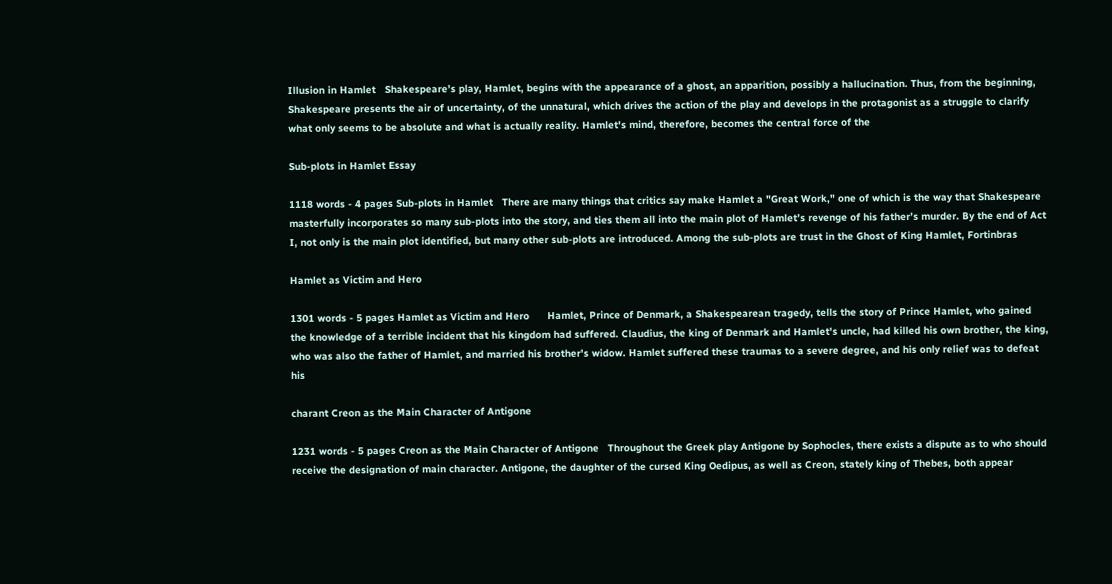Illusion in Hamlet   Shakespeare’s play, Hamlet, begins with the appearance of a ghost, an apparition, possibly a hallucination. Thus, from the beginning, Shakespeare presents the air of uncertainty, of the unnatural, which drives the action of the play and develops in the protagonist as a struggle to clarify what only seems to be absolute and what is actually reality. Hamlet's mind, therefore, becomes the central force of the

Sub-plots in Hamlet Essay

1118 words - 4 pages Sub-plots in Hamlet   There are many things that critics say make Hamlet a "Great Work," one of which is the way that Shakespeare masterfully incorporates so many sub-plots into the story, and ties them all into the main plot of Hamlet’s revenge of his father’s murder. By the end of Act I, not only is the main plot identified, but many other sub-plots are introduced. Among the sub-plots are trust in the Ghost of King Hamlet, Fortinbras

Hamlet as Victim and Hero

1301 words - 5 pages Hamlet as Victim and Hero      Hamlet, Prince of Denmark, a Shakespearean tragedy, tells the story of Prince Hamlet, who gained the knowledge of a terrible incident that his kingdom had suffered. Claudius, the king of Denmark and Hamlet's uncle, had killed his own brother, the king, who was also the father of Hamlet, and married his brother's widow. Hamlet suffered these traumas to a severe degree, and his only relief was to defeat his

charant Creon as the Main Character of Antigone

1231 words - 5 pages Creon as the Main Character of Antigone   Throughout the Greek play Antigone by Sophocles, there exists a dispute as to who should receive the designation of main character. Antigone, the daughter of the cursed King Oedipus, as well as Creon, stately king of Thebes, both appear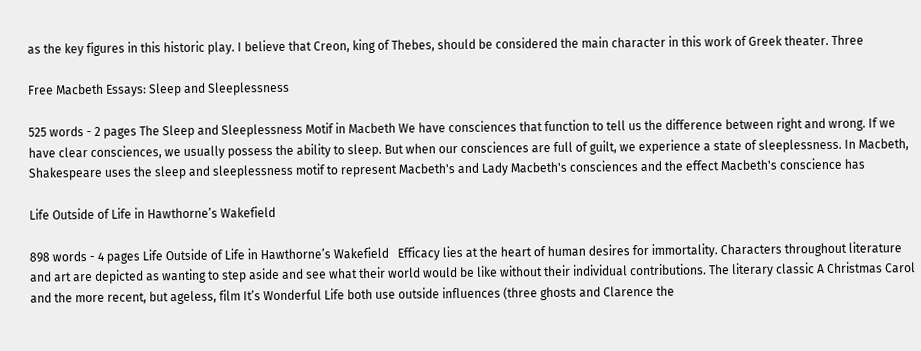as the key figures in this historic play. I believe that Creon, king of Thebes, should be considered the main character in this work of Greek theater. Three

Free Macbeth Essays: Sleep and Sleeplessness

525 words - 2 pages The Sleep and Sleeplessness Motif in Macbeth We have consciences that function to tell us the difference between right and wrong. If we have clear consciences, we usually possess the ability to sleep. But when our consciences are full of guilt, we experience a state of sleeplessness. In Macbeth, Shakespeare uses the sleep and sleeplessness motif to represent Macbeth's and Lady Macbeth's consciences and the effect Macbeth's conscience has

Life Outside of Life in Hawthorne’s Wakefield

898 words - 4 pages Life Outside of Life in Hawthorne’s Wakefield   Efficacy lies at the heart of human desires for immortality. Characters throughout literature and art are depicted as wanting to step aside and see what their world would be like without their individual contributions. The literary classic A Christmas Carol and the more recent, but ageless, film It’s Wonderful Life both use outside influences (three ghosts and Clarence the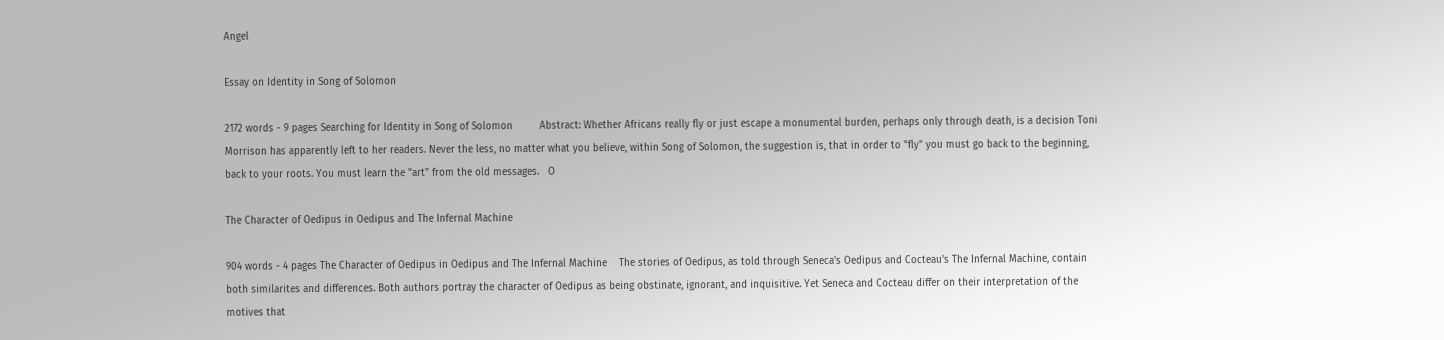Angel

Essay on Identity in Song of Solomon

2172 words - 9 pages Searching for Identity in Song of Solomon         Abstract: Whether Africans really fly or just escape a monumental burden, perhaps only through death, is a decision Toni Morrison has apparently left to her readers. Never the less, no matter what you believe, within Song of Solomon, the suggestion is, that in order to "fly" you must go back to the beginning, back to your roots. You must learn the "art" from the old messages.   O

The Character of Oedipus in Oedipus and The Infernal Machine

904 words - 4 pages The Character of Oedipus in Oedipus and The Infernal Machine    The stories of Oedipus, as told through Seneca's Oedipus and Cocteau's The Infernal Machine, contain both similarites and differences. Both authors portray the character of Oedipus as being obstinate, ignorant, and inquisitive. Yet Seneca and Cocteau differ on their interpretation of the motives that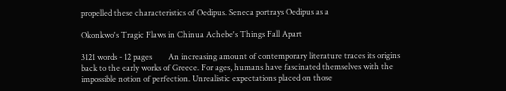propelled these characteristics of Oedipus. Seneca portrays Oedipus as a

Okonkwo's Tragic Flaws in Chinua Achebe's Things Fall Apart

3121 words - 12 pages        An increasing amount of contemporary literature traces its origins back to the early works of Greece. For ages, humans have fascinated themselves with the impossible notion of perfection. Unrealistic expectations placed on those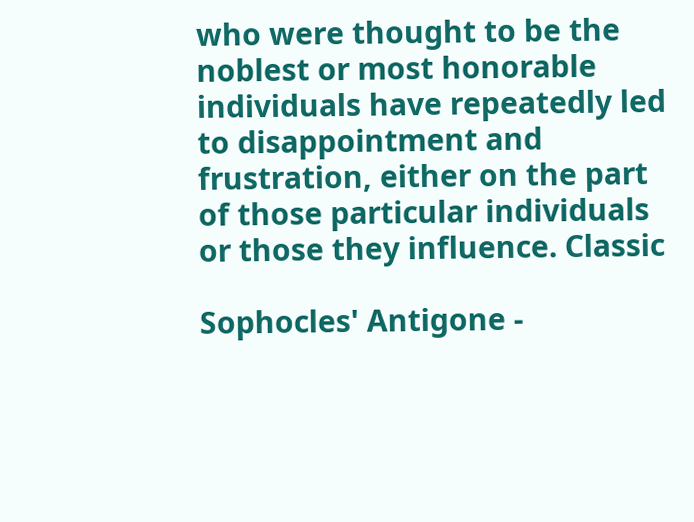who were thought to be the noblest or most honorable individuals have repeatedly led to disappointment and frustration, either on the part of those particular individuals or those they influence. Classic

Sophocles' Antigone -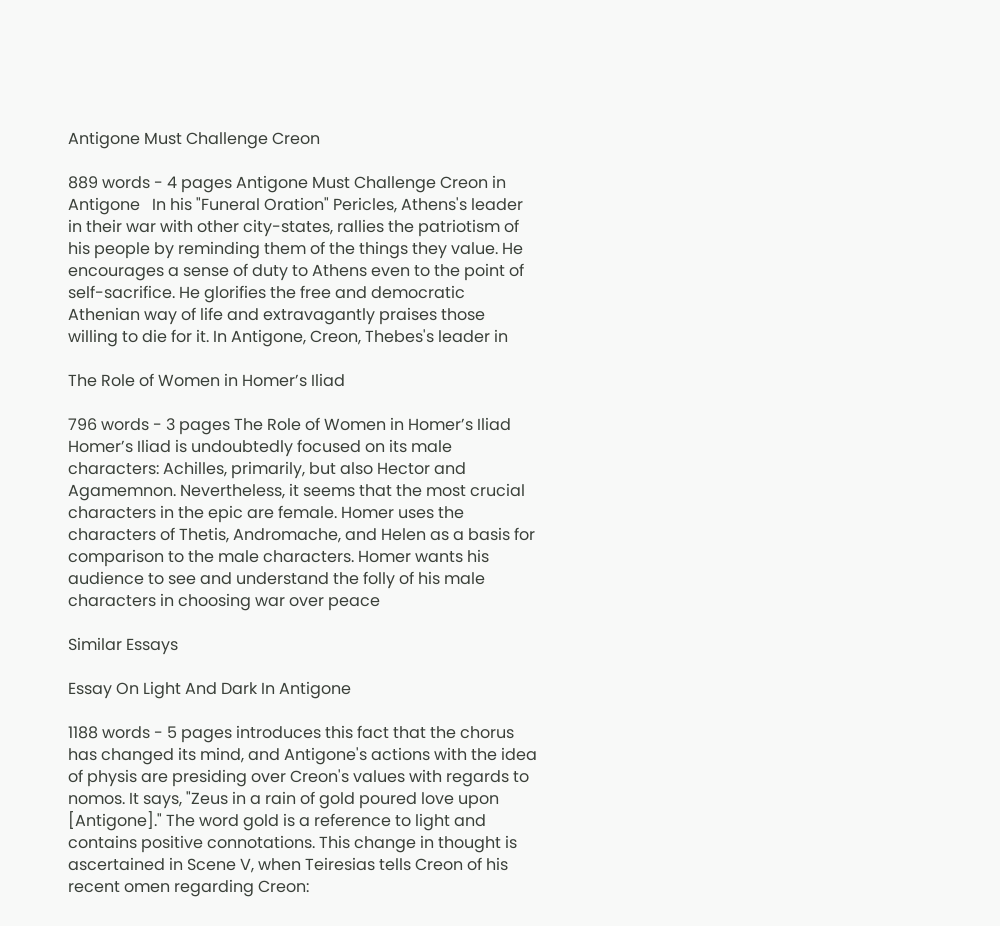Antigone Must Challenge Creon

889 words - 4 pages Antigone Must Challenge Creon in Antigone   In his "Funeral Oration" Pericles, Athens's leader in their war with other city-states, rallies the patriotism of his people by reminding them of the things they value. He encourages a sense of duty to Athens even to the point of self-sacrifice. He glorifies the free and democratic Athenian way of life and extravagantly praises those willing to die for it. In Antigone, Creon, Thebes's leader in

The Role of Women in Homer’s Iliad

796 words - 3 pages The Role of Women in Homer’s Iliad Homer’s Iliad is undoubtedly focused on its male characters: Achilles, primarily, but also Hector and Agamemnon. Nevertheless, it seems that the most crucial characters in the epic are female. Homer uses the characters of Thetis, Andromache, and Helen as a basis for comparison to the male characters. Homer wants his audience to see and understand the folly of his male characters in choosing war over peace

Similar Essays

Essay On Light And Dark In Antigone

1188 words - 5 pages introduces this fact that the chorus has changed its mind, and Antigone's actions with the idea of physis are presiding over Creon's values with regards to nomos. It says, "Zeus in a rain of gold poured love upon [Antigone]." The word gold is a reference to light and contains positive connotations. This change in thought is ascertained in Scene V, when Teiresias tells Creon of his recent omen regarding Creon: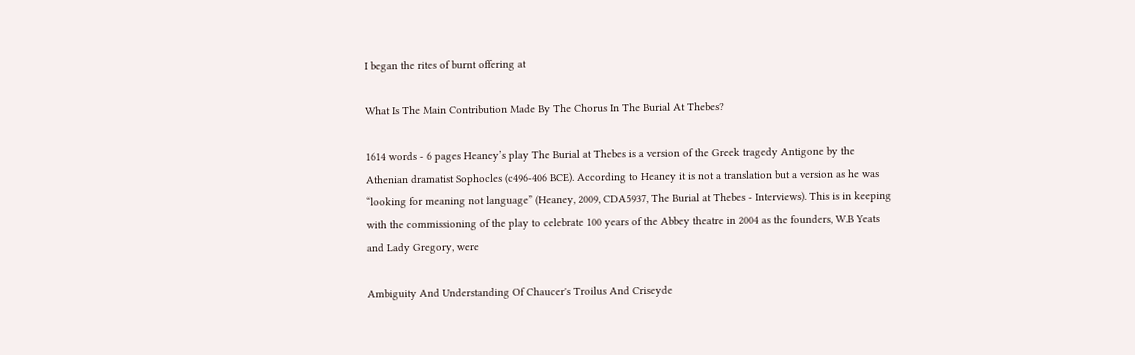I began the rites of burnt offering at

What Is The Main Contribution Made By The Chorus In The Burial At Thebes?

1614 words - 6 pages Heaney’s play The Burial at Thebes is a version of the Greek tragedy Antigone by the Athenian dramatist Sophocles (c496-406 BCE). According to Heaney it is not a translation but a version as he was “looking for meaning not language” (Heaney, 2009, CDA5937, The Burial at Thebes - Interviews). This is in keeping with the commissioning of the play to celebrate 100 years of the Abbey theatre in 2004 as the founders, W.B Yeats and Lady Gregory, were

Ambiguity And Understanding Of Chaucer's Troilus And Criseyde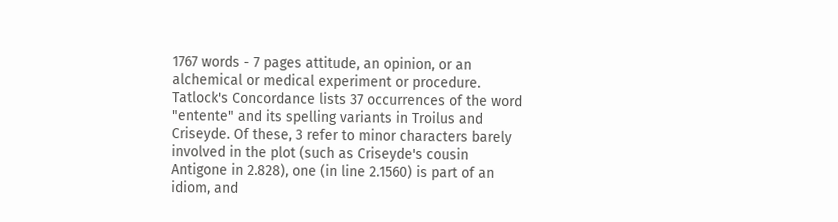1767 words - 7 pages attitude, an opinion, or an alchemical or medical experiment or procedure.   Tatlock's Concordance lists 37 occurrences of the word "entente" and its spelling variants in Troilus and Criseyde. Of these, 3 refer to minor characters barely involved in the plot (such as Criseyde's cousin Antigone in 2.828), one (in line 2.1560) is part of an idiom, and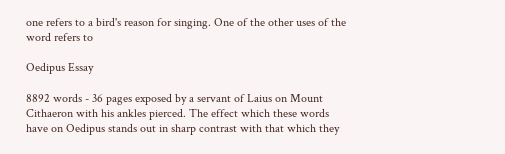one refers to a bird's reason for singing. One of the other uses of the word refers to

Oedipus Essay

8892 words - 36 pages exposed by a servant of Laius on Mount Cithaeron with his ankles pierced. The effect which these words have on Oedipus stands out in sharp contrast with that which they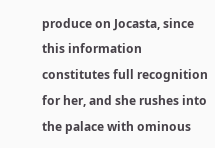produce on Jocasta, since this information constitutes full recognition for her, and she rushes into the palace with ominous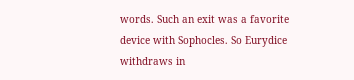words. Such an exit was a favorite device with Sophocles. So Eurydice withdraws in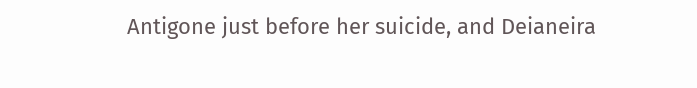Antigone just before her suicide, and Deianeira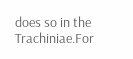does so in the Trachiniae.For